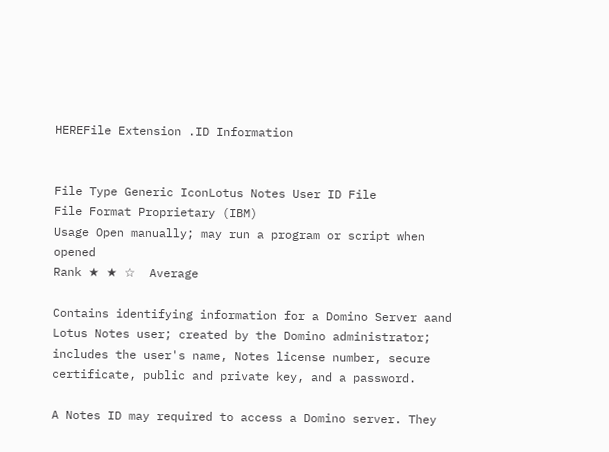HEREFile Extension .ID Information


File Type Generic IconLotus Notes User ID File
File Format Proprietary (IBM)
Usage Open manually; may run a program or script when opened
Rank ★ ★ ☆  Average

Contains identifying information for a Domino Server aand Lotus Notes user; created by the Domino administrator; includes the user's name, Notes license number, secure certificate, public and private key, and a password.

A Notes ID may required to access a Domino server. They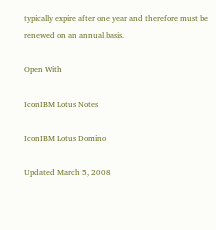typically expire after one year and therefore must be renewed on an annual basis.

Open With

IconIBM Lotus Notes

IconIBM Lotus Domino

Updated March 5, 2008